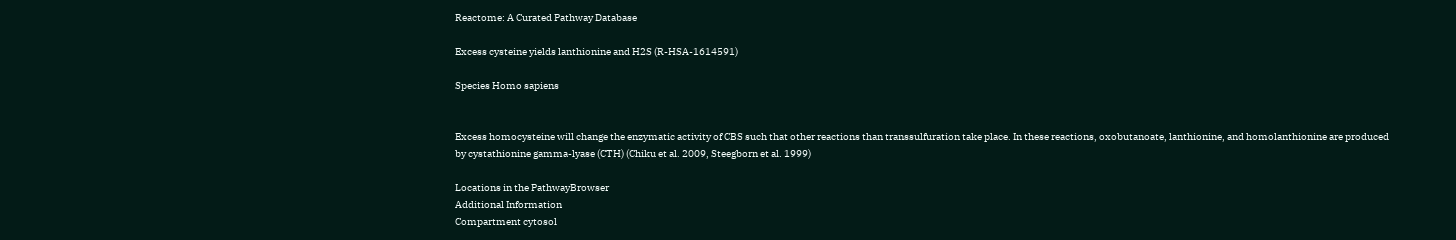Reactome: A Curated Pathway Database

Excess cysteine yields lanthionine and H2S (R-HSA-1614591)

Species Homo sapiens


Excess homocysteine will change the enzymatic activity of CBS such that other reactions than transsulfuration take place. In these reactions, oxobutanoate, lanthionine, and homolanthionine are produced by cystathionine gamma-lyase (CTH) (Chiku et al. 2009, Steegborn et al. 1999)

Locations in the PathwayBrowser
Additional Information
Compartment cytosol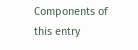Components of this entry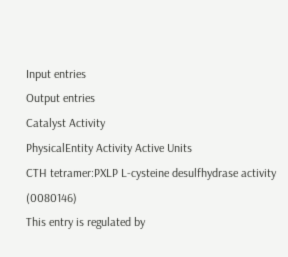Input entries
Output entries
Catalyst Activity
PhysicalEntity Activity Active Units
CTH tetramer:PXLP L-cysteine desulfhydrase activity (0080146)
This entry is regulated by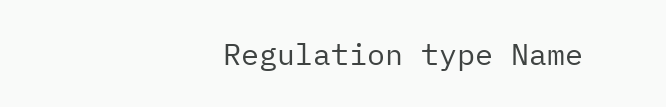Regulation type Name